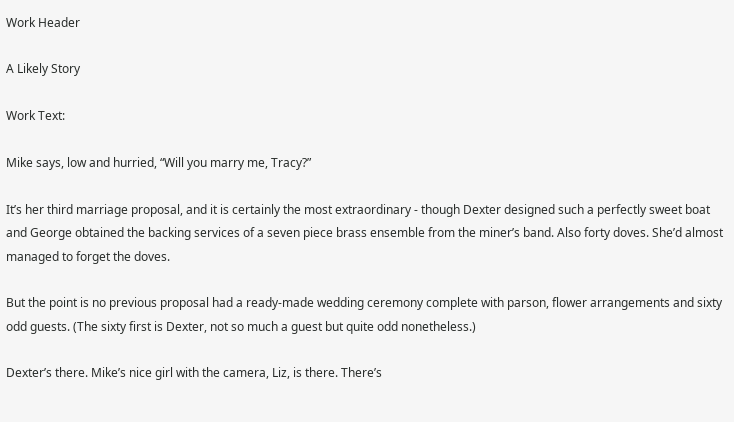Work Header

A Likely Story

Work Text:

Mike says, low and hurried, “Will you marry me, Tracy?”

It’s her third marriage proposal, and it is certainly the most extraordinary - though Dexter designed such a perfectly sweet boat and George obtained the backing services of a seven piece brass ensemble from the miner’s band. Also forty doves. She’d almost managed to forget the doves.

But the point is no previous proposal had a ready-made wedding ceremony complete with parson, flower arrangements and sixty odd guests. (The sixty first is Dexter, not so much a guest but quite odd nonetheless.)

Dexter’s there. Mike’s nice girl with the camera, Liz, is there. There’s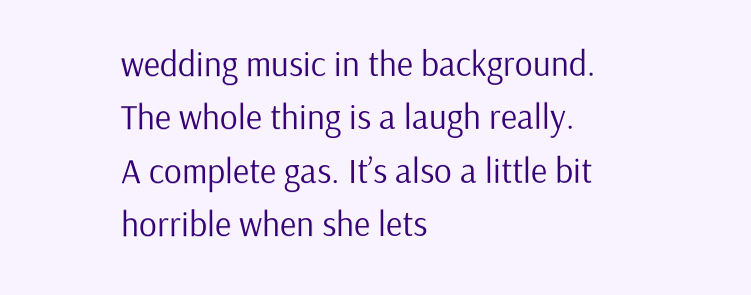wedding music in the background. The whole thing is a laugh really. A complete gas. It’s also a little bit horrible when she lets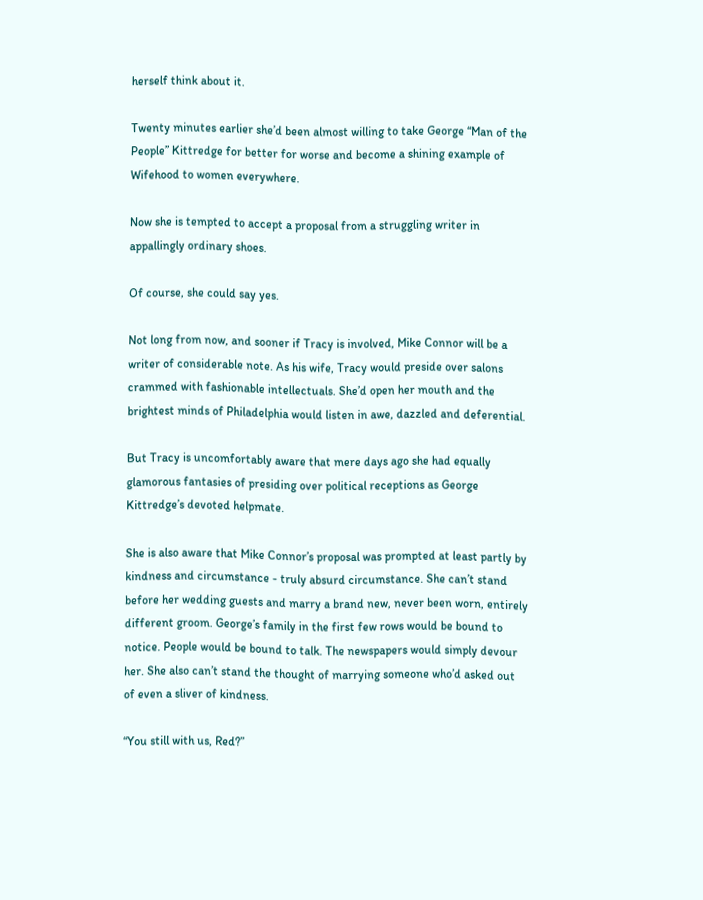herself think about it.

Twenty minutes earlier she’d been almost willing to take George “Man of the People” Kittredge for better for worse and become a shining example of Wifehood to women everywhere.

Now she is tempted to accept a proposal from a struggling writer in appallingly ordinary shoes.

Of course, she could say yes.

Not long from now, and sooner if Tracy is involved, Mike Connor will be a writer of considerable note. As his wife, Tracy would preside over salons crammed with fashionable intellectuals. She’d open her mouth and the brightest minds of Philadelphia would listen in awe, dazzled and deferential.

But Tracy is uncomfortably aware that mere days ago she had equally glamorous fantasies of presiding over political receptions as George Kittredge’s devoted helpmate.

She is also aware that Mike Connor’s proposal was prompted at least partly by kindness and circumstance - truly absurd circumstance. She can’t stand before her wedding guests and marry a brand new, never been worn, entirely different groom. George’s family in the first few rows would be bound to notice. People would be bound to talk. The newspapers would simply devour her. She also can’t stand the thought of marrying someone who’d asked out of even a sliver of kindness.

“You still with us, Red?”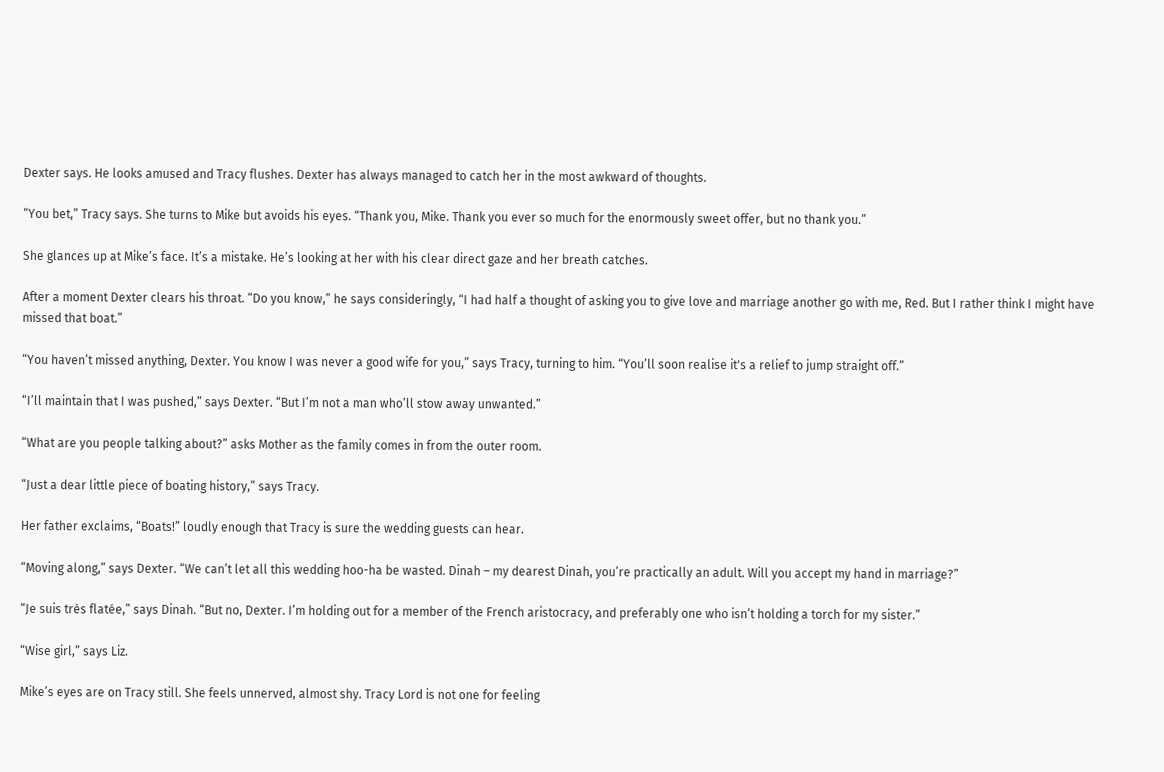Dexter says. He looks amused and Tracy flushes. Dexter has always managed to catch her in the most awkward of thoughts.

“You bet,” Tracy says. She turns to Mike but avoids his eyes. “Thank you, Mike. Thank you ever so much for the enormously sweet offer, but no thank you.”

She glances up at Mike’s face. It’s a mistake. He’s looking at her with his clear direct gaze and her breath catches.

After a moment Dexter clears his throat. “Do you know,” he says consideringly, “I had half a thought of asking you to give love and marriage another go with me, Red. But I rather think I might have missed that boat.”

“You haven’t missed anything, Dexter. You know I was never a good wife for you,” says Tracy, turning to him. “You’ll soon realise it's a relief to jump straight off.”

“I’ll maintain that I was pushed,” says Dexter. “But I’m not a man who’ll stow away unwanted.”

“What are you people talking about?” asks Mother as the family comes in from the outer room.

“Just a dear little piece of boating history,” says Tracy.

Her father exclaims, “Boats!” loudly enough that Tracy is sure the wedding guests can hear.

“Moving along,” says Dexter. “We can’t let all this wedding hoo-ha be wasted. Dinah – my dearest Dinah, you’re practically an adult. Will you accept my hand in marriage?”

“Je suis très flatée,” says Dinah. “But no, Dexter. I’m holding out for a member of the French aristocracy, and preferably one who isn’t holding a torch for my sister.”

“Wise girl,” says Liz.

Mike’s eyes are on Tracy still. She feels unnerved, almost shy. Tracy Lord is not one for feeling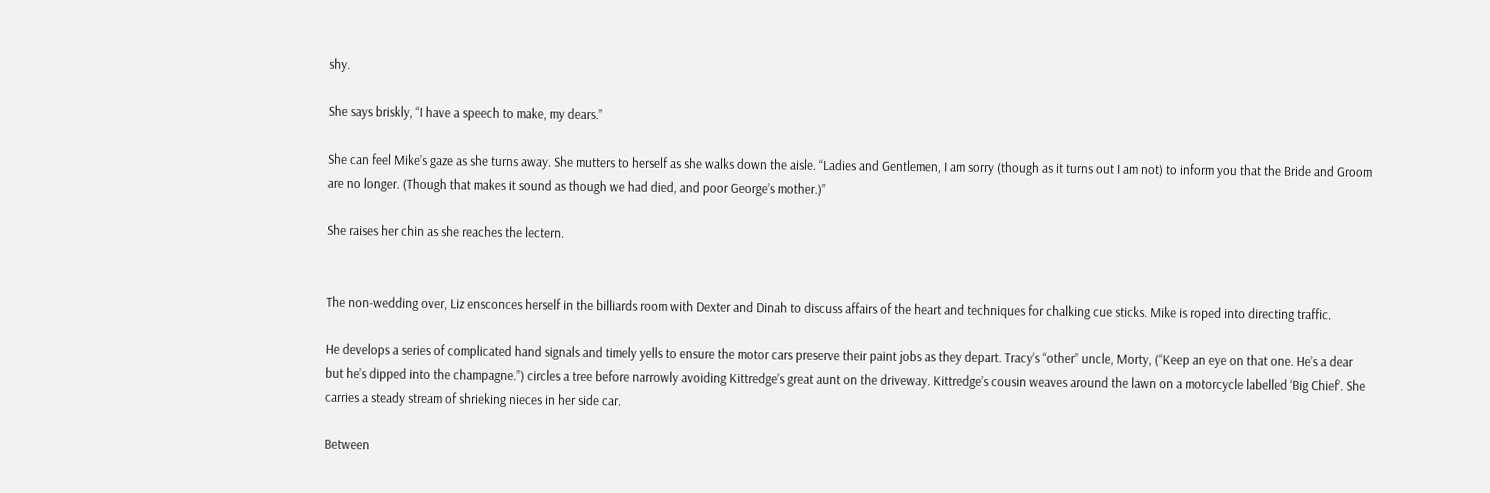shy.

She says briskly, “I have a speech to make, my dears.”

She can feel Mike’s gaze as she turns away. She mutters to herself as she walks down the aisle. “Ladies and Gentlemen, I am sorry (though as it turns out I am not) to inform you that the Bride and Groom are no longer. (Though that makes it sound as though we had died, and poor George’s mother.)”

She raises her chin as she reaches the lectern.


The non-wedding over, Liz ensconces herself in the billiards room with Dexter and Dinah to discuss affairs of the heart and techniques for chalking cue sticks. Mike is roped into directing traffic.

He develops a series of complicated hand signals and timely yells to ensure the motor cars preserve their paint jobs as they depart. Tracy’s “other” uncle, Morty, (“Keep an eye on that one. He’s a dear but he’s dipped into the champagne.”) circles a tree before narrowly avoiding Kittredge’s great aunt on the driveway. Kittredge’s cousin weaves around the lawn on a motorcycle labelled ‘Big Chief’. She carries a steady stream of shrieking nieces in her side car.

Between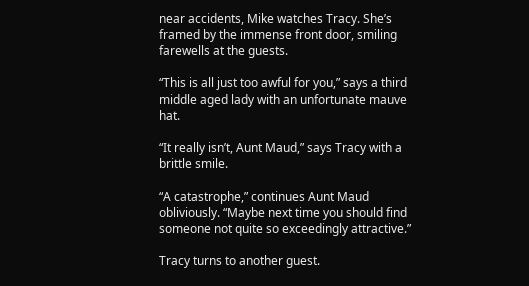near accidents, Mike watches Tracy. She’s framed by the immense front door, smiling farewells at the guests.

“This is all just too awful for you,” says a third middle aged lady with an unfortunate mauve hat.

“It really isn’t, Aunt Maud,” says Tracy with a brittle smile.

“A catastrophe,” continues Aunt Maud obliviously. “Maybe next time you should find someone not quite so exceedingly attractive.”

Tracy turns to another guest.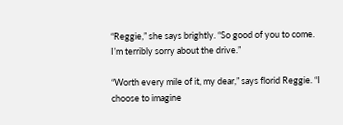“Reggie,” she says brightly. “So good of you to come. I’m terribly sorry about the drive.”

“Worth every mile of it, my dear,” says florid Reggie. “I choose to imagine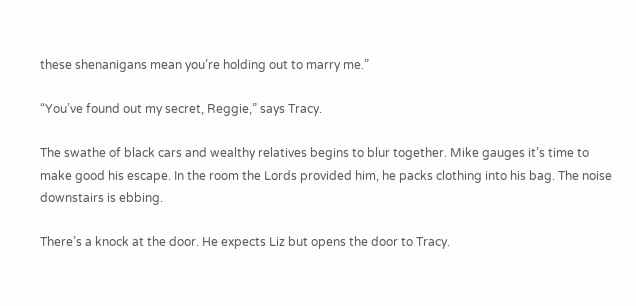these shenanigans mean you’re holding out to marry me.”

“You’ve found out my secret, Reggie,” says Tracy.

The swathe of black cars and wealthy relatives begins to blur together. Mike gauges it’s time to make good his escape. In the room the Lords provided him, he packs clothing into his bag. The noise downstairs is ebbing.

There’s a knock at the door. He expects Liz but opens the door to Tracy.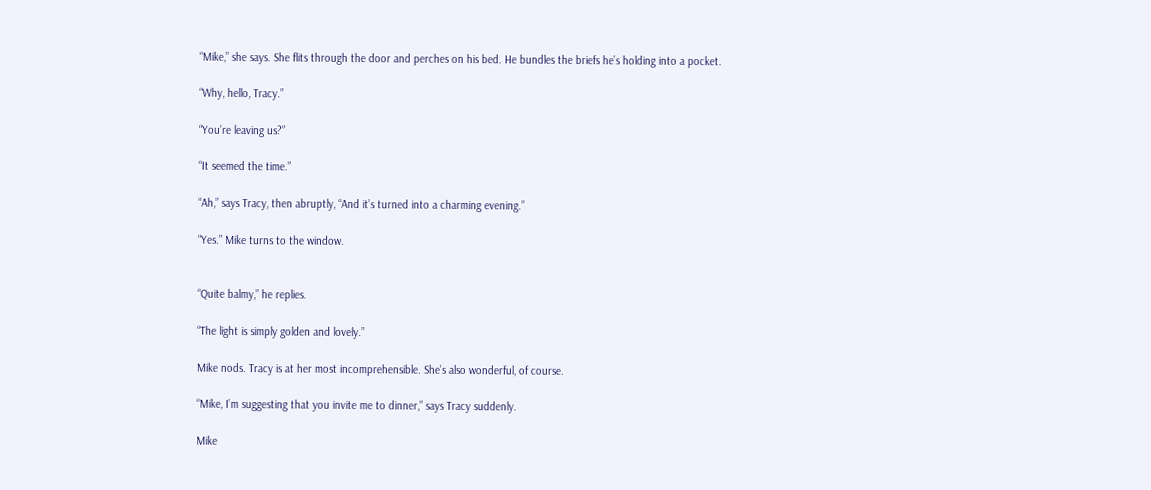“Mike,” she says. She flits through the door and perches on his bed. He bundles the briefs he’s holding into a pocket.

“Why, hello, Tracy.”

“You’re leaving us?”

“It seemed the time.”

“Ah,” says Tracy, then abruptly, “And it’s turned into a charming evening.”

“Yes.” Mike turns to the window.


“Quite balmy,” he replies.

“The light is simply golden and lovely.”

Mike nods. Tracy is at her most incomprehensible. She’s also wonderful, of course.

“Mike, I’m suggesting that you invite me to dinner,” says Tracy suddenly.

Mike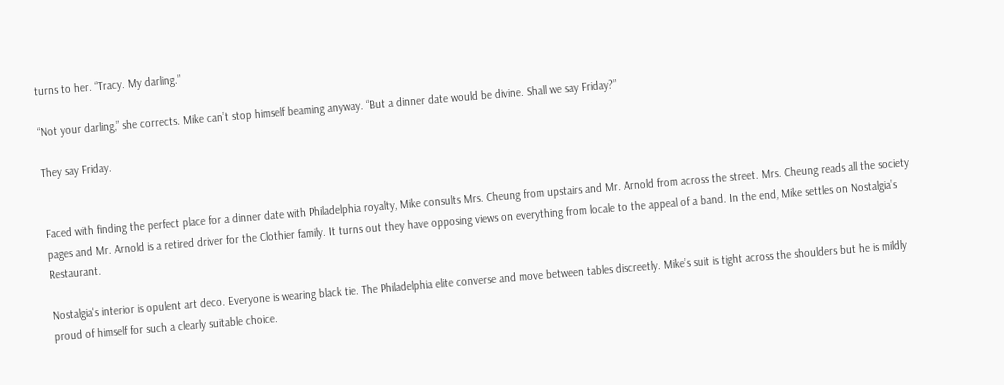turns to her. “Tracy. My darling.”

“Not your darling,” she corrects. Mike can’t stop himself beaming anyway. “But a dinner date would be divine. Shall we say Friday?”

They say Friday.


Faced with finding the perfect place for a dinner date with Philadelphia royalty, Mike consults Mrs. Cheung from upstairs and Mr. Arnold from across the street. Mrs. Cheung reads all the society pages and Mr. Arnold is a retired driver for the Clothier family. It turns out they have opposing views on everything from locale to the appeal of a band. In the end, Mike settles on Nostalgia’s Restaurant.

Nostalgia's interior is opulent art deco. Everyone is wearing black tie. The Philadelphia elite converse and move between tables discreetly. Mike’s suit is tight across the shoulders but he is mildly proud of himself for such a clearly suitable choice.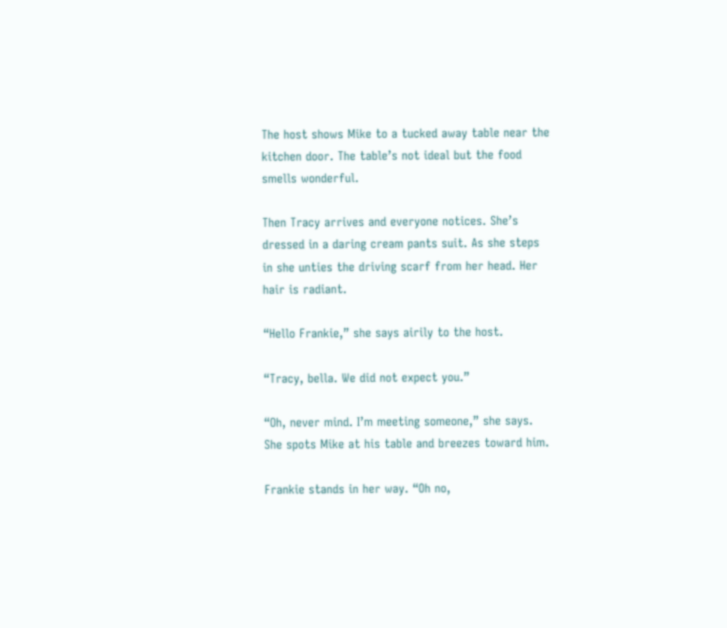The host shows Mike to a tucked away table near the kitchen door. The table’s not ideal but the food smells wonderful.

Then Tracy arrives and everyone notices. She’s dressed in a daring cream pants suit. As she steps in she unties the driving scarf from her head. Her hair is radiant.

“Hello Frankie,” she says airily to the host.

“Tracy, bella. We did not expect you.”

“Oh, never mind. I’m meeting someone,” she says. She spots Mike at his table and breezes toward him.

Frankie stands in her way. “Oh no,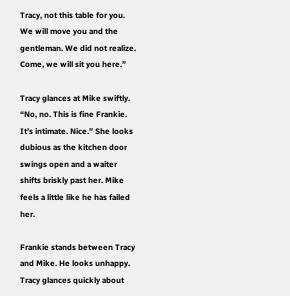Tracy, not this table for you. We will move you and the gentleman. We did not realize. Come, we will sit you here.”

Tracy glances at Mike swiftly. “No, no. This is fine Frankie. It’s intimate. Nice.” She looks dubious as the kitchen door swings open and a waiter shifts briskly past her. Mike feels a little like he has failed her.

Frankie stands between Tracy and Mike. He looks unhappy. Tracy glances quickly about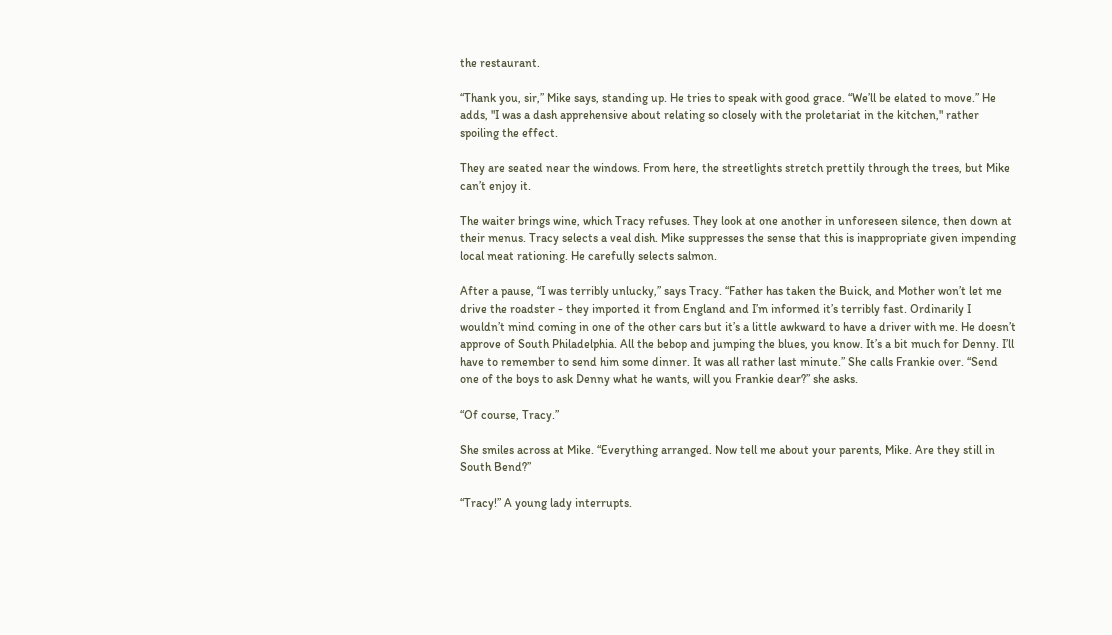the restaurant.

“Thank you, sir,” Mike says, standing up. He tries to speak with good grace. “We’ll be elated to move.” He adds, "I was a dash apprehensive about relating so closely with the proletariat in the kitchen," rather spoiling the effect.

They are seated near the windows. From here, the streetlights stretch prettily through the trees, but Mike can’t enjoy it.

The waiter brings wine, which Tracy refuses. They look at one another in unforeseen silence, then down at their menus. Tracy selects a veal dish. Mike suppresses the sense that this is inappropriate given impending local meat rationing. He carefully selects salmon.

After a pause, “I was terribly unlucky,” says Tracy. “Father has taken the Buick, and Mother won’t let me drive the roadster - they imported it from England and I’m informed it’s terribly fast. Ordinarily I wouldn’t mind coming in one of the other cars but it’s a little awkward to have a driver with me. He doesn’t approve of South Philadelphia. All the bebop and jumping the blues, you know. It’s a bit much for Denny. I’ll have to remember to send him some dinner. It was all rather last minute.” She calls Frankie over. “Send one of the boys to ask Denny what he wants, will you Frankie dear?” she asks.

“Of course, Tracy.”

She smiles across at Mike. “Everything arranged. Now tell me about your parents, Mike. Are they still in South Bend?”

“Tracy!” A young lady interrupts.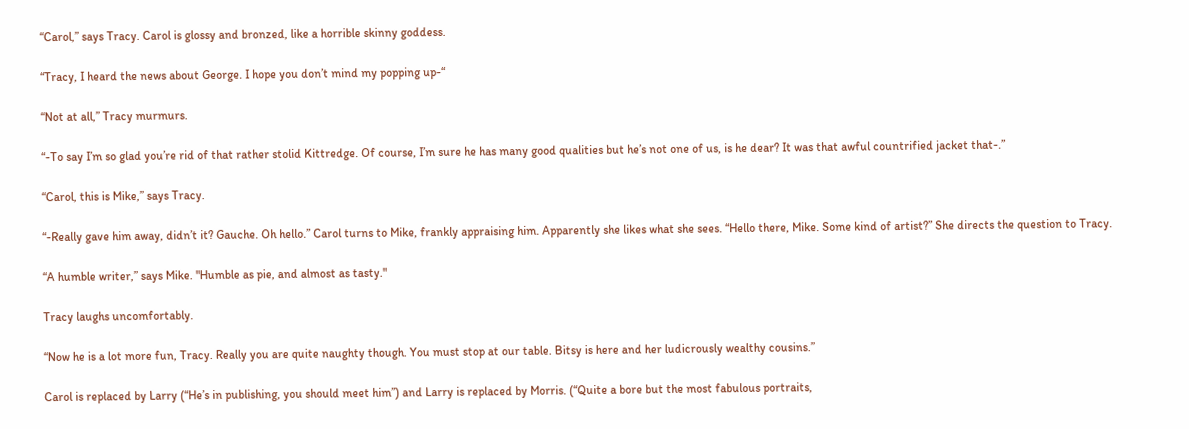“Carol,” says Tracy. Carol is glossy and bronzed, like a horrible skinny goddess.

“Tracy, I heard the news about George. I hope you don’t mind my popping up-“

“Not at all,” Tracy murmurs.

“-To say I’m so glad you’re rid of that rather stolid Kittredge. Of course, I’m sure he has many good qualities but he’s not one of us, is he dear? It was that awful countrified jacket that-.”

“Carol, this is Mike,” says Tracy.

“-Really gave him away, didn’t it? Gauche. Oh hello.” Carol turns to Mike, frankly appraising him. Apparently she likes what she sees. “Hello there, Mike. Some kind of artist?” She directs the question to Tracy.

“A humble writer,” says Mike. "Humble as pie, and almost as tasty."

Tracy laughs uncomfortably.

“Now he is a lot more fun, Tracy. Really you are quite naughty though. You must stop at our table. Bitsy is here and her ludicrously wealthy cousins.”

Carol is replaced by Larry (“He’s in publishing, you should meet him”) and Larry is replaced by Morris. (“Quite a bore but the most fabulous portraits,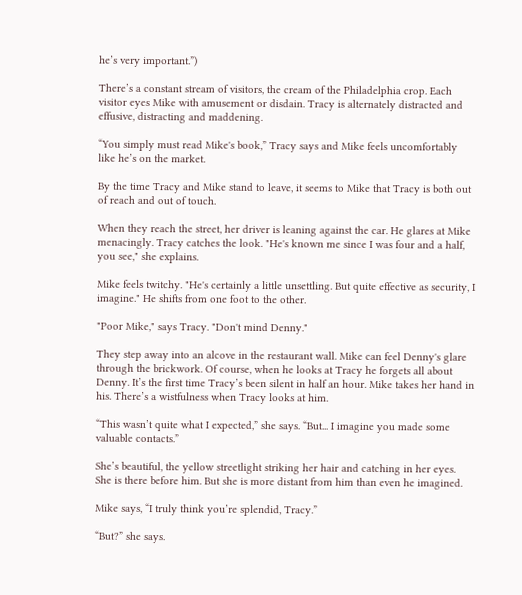he’s very important.”)

There’s a constant stream of visitors, the cream of the Philadelphia crop. Each visitor eyes Mike with amusement or disdain. Tracy is alternately distracted and effusive, distracting and maddening.

“You simply must read Mike's book,” Tracy says and Mike feels uncomfortably like he’s on the market.

By the time Tracy and Mike stand to leave, it seems to Mike that Tracy is both out of reach and out of touch.

When they reach the street, her driver is leaning against the car. He glares at Mike menacingly. Tracy catches the look. "He's known me since I was four and a half, you see," she explains.

Mike feels twitchy. "He's certainly a little unsettling. But quite effective as security, I imagine." He shifts from one foot to the other.

"Poor Mike," says Tracy. "Don't mind Denny."

They step away into an alcove in the restaurant wall. Mike can feel Denny's glare through the brickwork. Of course, when he looks at Tracy he forgets all about Denny. It’s the first time Tracy’s been silent in half an hour. Mike takes her hand in his. There’s a wistfulness when Tracy looks at him.

“This wasn’t quite what I expected,” she says. “But... I imagine you made some valuable contacts.”

She’s beautiful, the yellow streetlight striking her hair and catching in her eyes. She is there before him. But she is more distant from him than even he imagined.

Mike says, “I truly think you’re splendid, Tracy.”

“But?” she says.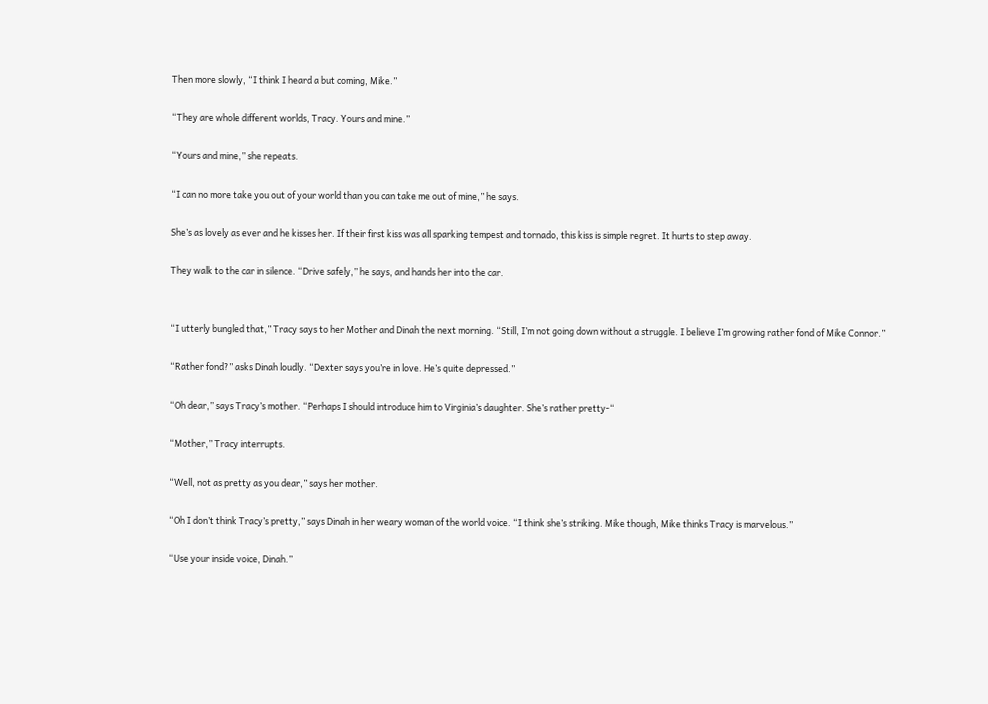Then more slowly, “I think I heard a but coming, Mike.”

“They are whole different worlds, Tracy. Yours and mine.”

“Yours and mine,” she repeats.

“I can no more take you out of your world than you can take me out of mine,” he says.

She’s as lovely as ever and he kisses her. If their first kiss was all sparking tempest and tornado, this kiss is simple regret. It hurts to step away.

They walk to the car in silence. “Drive safely,” he says, and hands her into the car.


“I utterly bungled that,” Tracy says to her Mother and Dinah the next morning. “Still, I’m not going down without a struggle. I believe I’m growing rather fond of Mike Connor.”

“Rather fond?” asks Dinah loudly. “Dexter says you’re in love. He’s quite depressed.”

“Oh dear,” says Tracy’s mother. “Perhaps I should introduce him to Virginia’s daughter. She’s rather pretty-“

“Mother,” Tracy interrupts.

“Well, not as pretty as you dear,” says her mother.

“Oh I don’t think Tracy’s pretty,” says Dinah in her weary woman of the world voice. “I think she’s striking. Mike though, Mike thinks Tracy is marvelous.”

“Use your inside voice, Dinah.”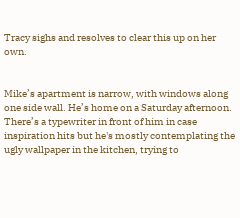Tracy sighs and resolves to clear this up on her own.


Mike’s apartment is narrow, with windows along one side wall. He’s home on a Saturday afternoon. There’s a typewriter in front of him in case inspiration hits but he's mostly contemplating the ugly wallpaper in the kitchen, trying to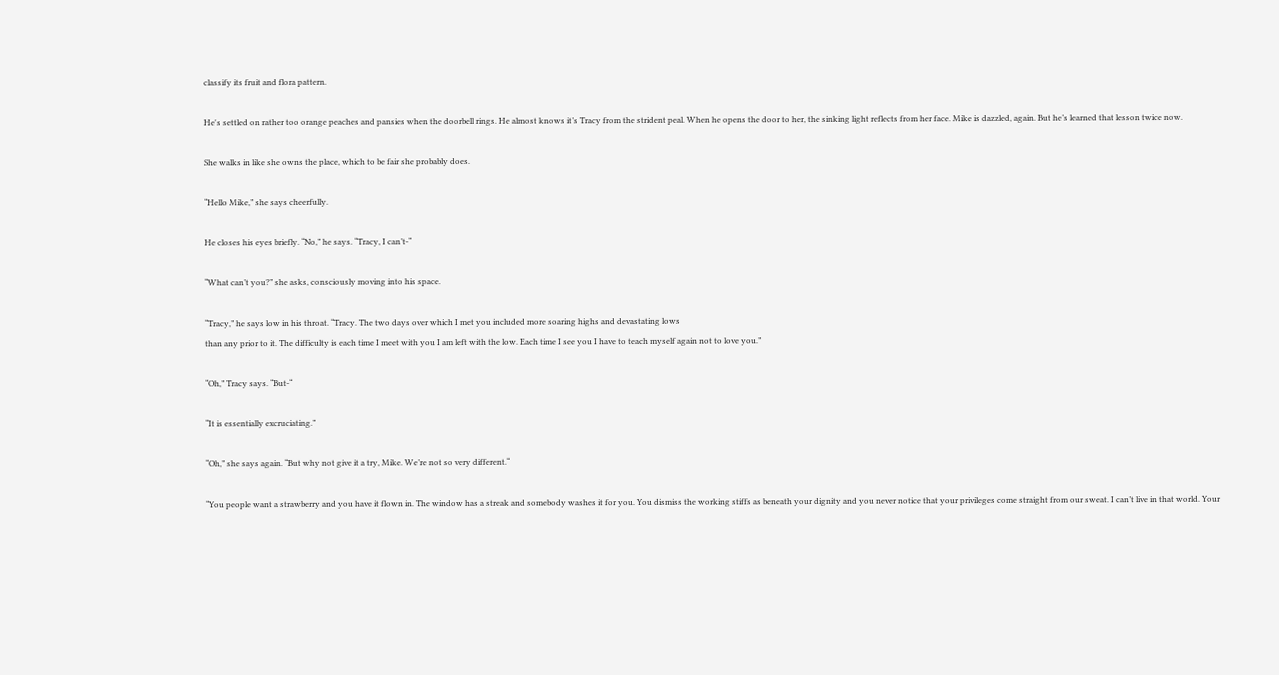classify its fruit and flora pattern.

He's settled on rather too orange peaches and pansies when the doorbell rings. He almost knows it’s Tracy from the strident peal. When he opens the door to her, the sinking light reflects from her face. Mike is dazzled, again. But he’s learned that lesson twice now.

She walks in like she owns the place, which to be fair she probably does.

“Hello Mike,” she says cheerfully.

He closes his eyes briefly. “No,” he says. “Tracy, I can’t-“

“What can’t you?” she asks, consciously moving into his space.

“Tracy,” he says low in his throat. “Tracy. The two days over which I met you included more soaring highs and devastating lows
than any prior to it. The difficulty is each time I meet with you I am left with the low. Each time I see you I have to teach myself again not to love you.”

“Oh,” Tracy says. “But-“

“It is essentially excruciating.”

“Oh,” she says again. “But why not give it a try, Mike. We’re not so very different.“

“You people want a strawberry and you have it flown in. The window has a streak and somebody washes it for you. You dismiss the working stiffs as beneath your dignity and you never notice that your privileges come straight from our sweat. I can’t live in that world. Your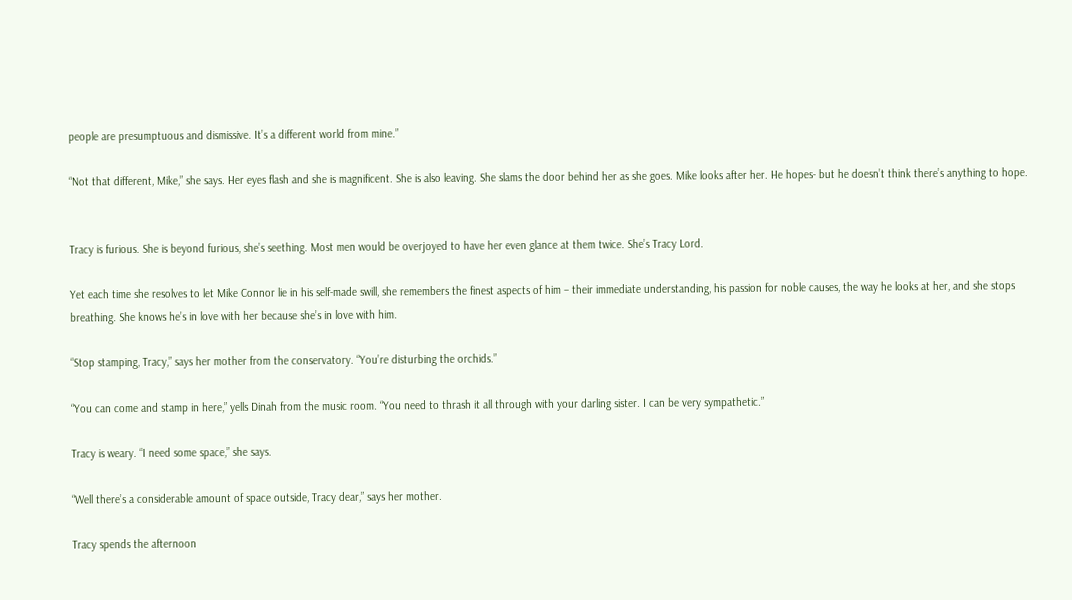people are presumptuous and dismissive. It’s a different world from mine.”

“Not that different, Mike,” she says. Her eyes flash and she is magnificent. She is also leaving. She slams the door behind her as she goes. Mike looks after her. He hopes- but he doesn’t think there’s anything to hope.


Tracy is furious. She is beyond furious, she’s seething. Most men would be overjoyed to have her even glance at them twice. She’s Tracy Lord.

Yet each time she resolves to let Mike Connor lie in his self-made swill, she remembers the finest aspects of him – their immediate understanding, his passion for noble causes, the way he looks at her, and she stops breathing. She knows he’s in love with her because she’s in love with him.

“Stop stamping, Tracy,” says her mother from the conservatory. “You’re disturbing the orchids.”

“You can come and stamp in here,” yells Dinah from the music room. “You need to thrash it all through with your darling sister. I can be very sympathetic.”

Tracy is weary. “I need some space,” she says.

“Well there’s a considerable amount of space outside, Tracy dear,” says her mother.

Tracy spends the afternoon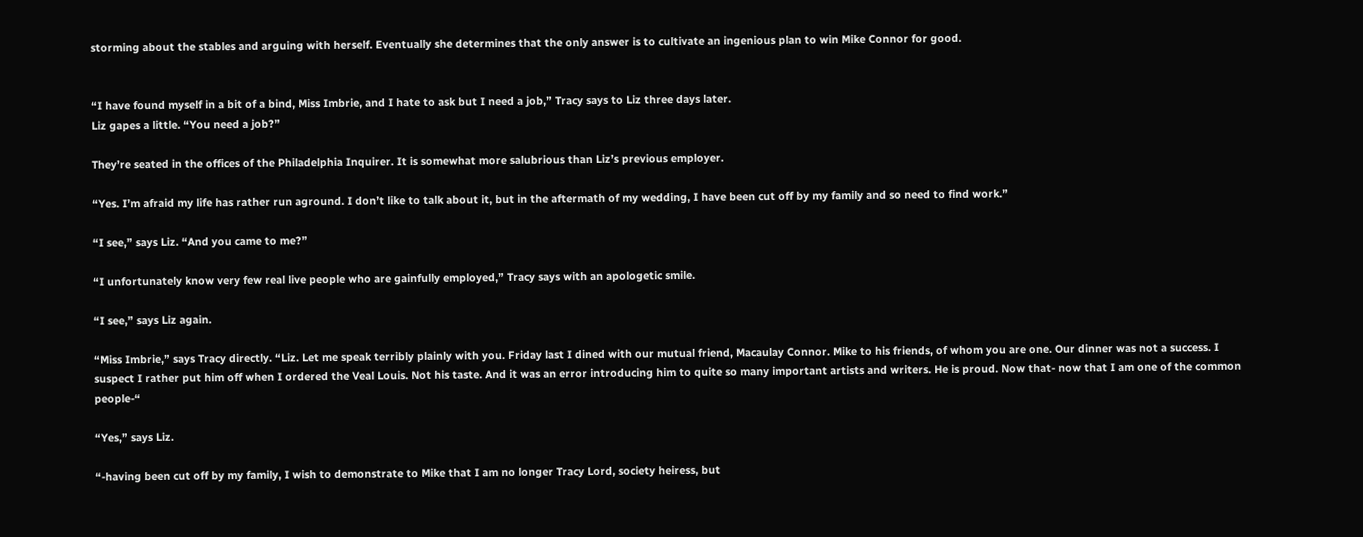storming about the stables and arguing with herself. Eventually she determines that the only answer is to cultivate an ingenious plan to win Mike Connor for good.


“I have found myself in a bit of a bind, Miss Imbrie, and I hate to ask but I need a job,” Tracy says to Liz three days later.
Liz gapes a little. “You need a job?”

They’re seated in the offices of the Philadelphia Inquirer. It is somewhat more salubrious than Liz’s previous employer.

“Yes. I’m afraid my life has rather run aground. I don’t like to talk about it, but in the aftermath of my wedding, I have been cut off by my family and so need to find work.”

“I see,” says Liz. “And you came to me?”

“I unfortunately know very few real live people who are gainfully employed,” Tracy says with an apologetic smile.

“I see,” says Liz again.

“Miss Imbrie,” says Tracy directly. “Liz. Let me speak terribly plainly with you. Friday last I dined with our mutual friend, Macaulay Connor. Mike to his friends, of whom you are one. Our dinner was not a success. I suspect I rather put him off when I ordered the Veal Louis. Not his taste. And it was an error introducing him to quite so many important artists and writers. He is proud. Now that- now that I am one of the common people-“

“Yes,” says Liz.

“-having been cut off by my family, I wish to demonstrate to Mike that I am no longer Tracy Lord, society heiress, but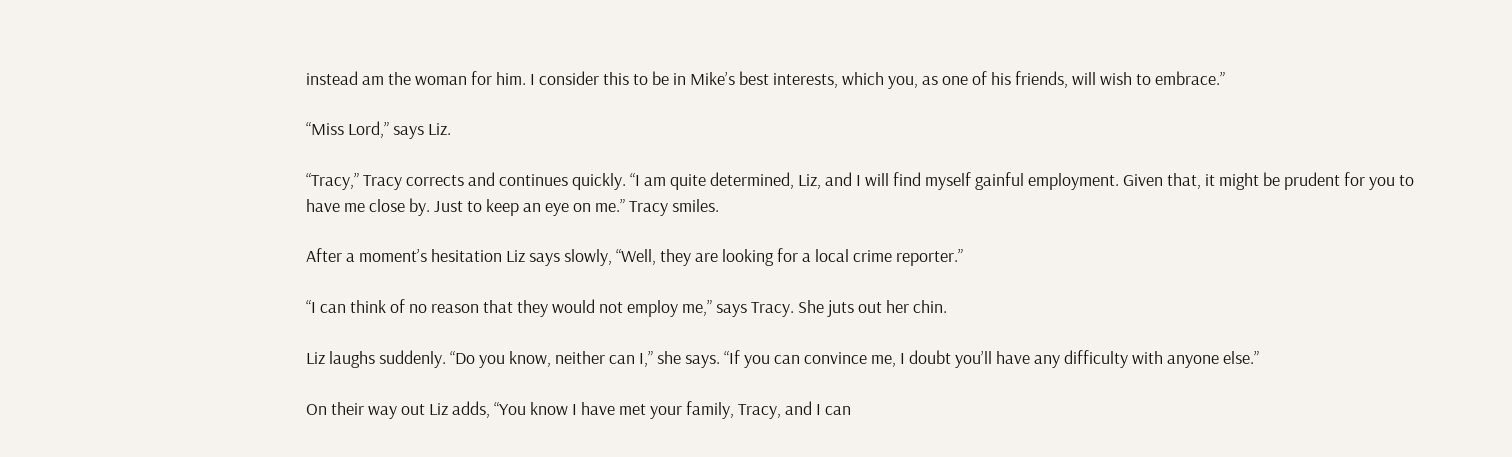instead am the woman for him. I consider this to be in Mike’s best interests, which you, as one of his friends, will wish to embrace.”

“Miss Lord,” says Liz.

“Tracy,” Tracy corrects and continues quickly. “I am quite determined, Liz, and I will find myself gainful employment. Given that, it might be prudent for you to have me close by. Just to keep an eye on me.” Tracy smiles.

After a moment’s hesitation Liz says slowly, “Well, they are looking for a local crime reporter.”

“I can think of no reason that they would not employ me,” says Tracy. She juts out her chin.

Liz laughs suddenly. “Do you know, neither can I,” she says. “If you can convince me, I doubt you’ll have any difficulty with anyone else.”

On their way out Liz adds, “You know I have met your family, Tracy, and I can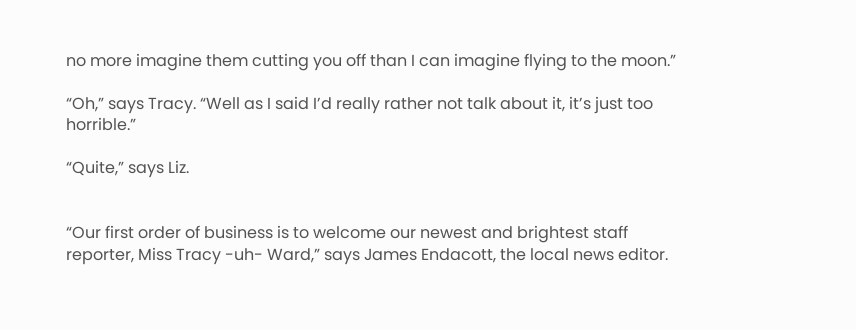no more imagine them cutting you off than I can imagine flying to the moon.”

“Oh,” says Tracy. “Well as I said I’d really rather not talk about it, it’s just too horrible.”

“Quite,” says Liz.


“Our first order of business is to welcome our newest and brightest staff reporter, Miss Tracy -uh- Ward,” says James Endacott, the local news editor.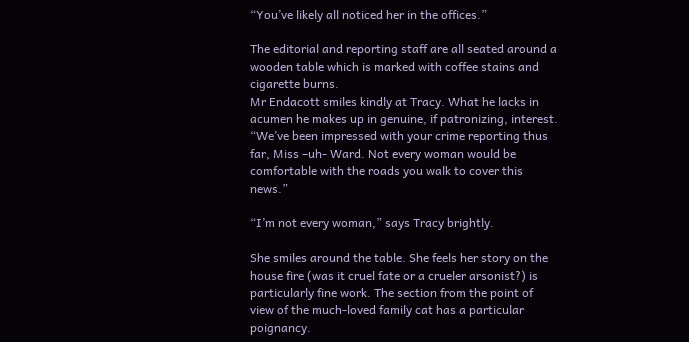“You’ve likely all noticed her in the offices.”

The editorial and reporting staff are all seated around a wooden table which is marked with coffee stains and cigarette burns.
Mr Endacott smiles kindly at Tracy. What he lacks in acumen he makes up in genuine, if patronizing, interest. “We’ve been impressed with your crime reporting thus far, Miss –uh- Ward. Not every woman would be comfortable with the roads you walk to cover this news.”

“I’m not every woman,” says Tracy brightly.

She smiles around the table. She feels her story on the house fire (was it cruel fate or a crueler arsonist?) is particularly fine work. The section from the point of view of the much-loved family cat has a particular poignancy.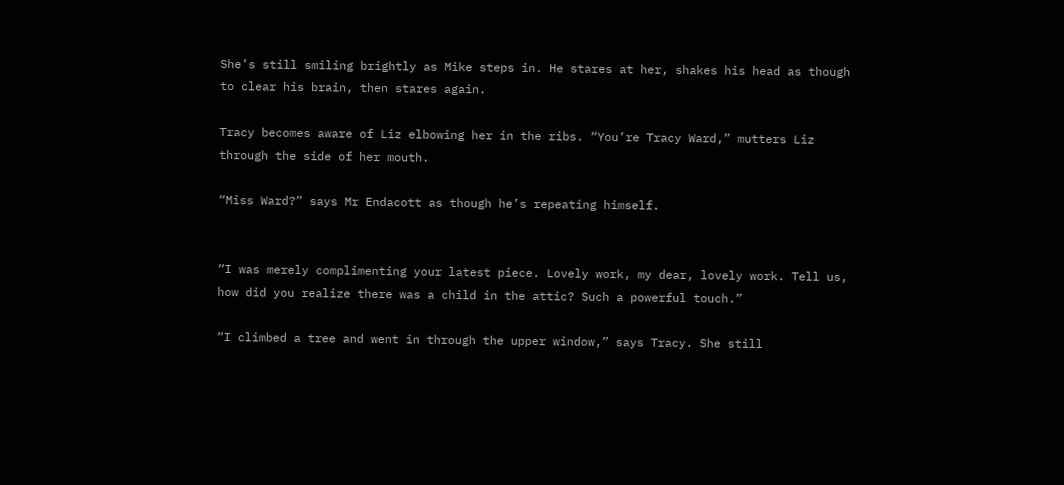She’s still smiling brightly as Mike steps in. He stares at her, shakes his head as though to clear his brain, then stares again.

Tracy becomes aware of Liz elbowing her in the ribs. “You’re Tracy Ward,” mutters Liz through the side of her mouth.

“Miss Ward?” says Mr Endacott as though he’s repeating himself.


“I was merely complimenting your latest piece. Lovely work, my dear, lovely work. Tell us, how did you realize there was a child in the attic? Such a powerful touch.”

“I climbed a tree and went in through the upper window,” says Tracy. She still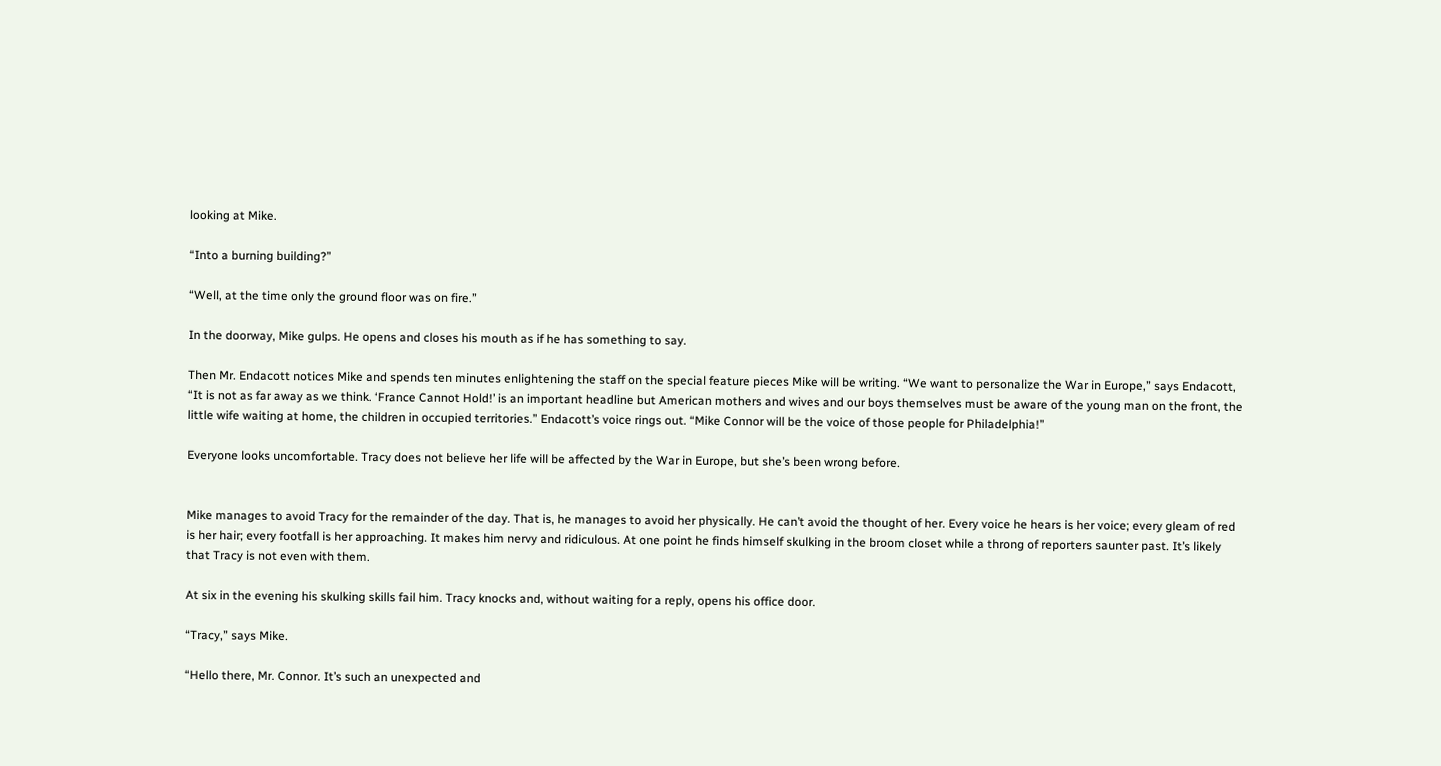looking at Mike.

“Into a burning building?”

“Well, at the time only the ground floor was on fire.”

In the doorway, Mike gulps. He opens and closes his mouth as if he has something to say.

Then Mr. Endacott notices Mike and spends ten minutes enlightening the staff on the special feature pieces Mike will be writing. “We want to personalize the War in Europe,” says Endacott, “It is not as far away as we think. ‘France Cannot Hold!’ is an important headline but American mothers and wives and our boys themselves must be aware of the young man on the front, the little wife waiting at home, the children in occupied territories.” Endacott’s voice rings out. “Mike Connor will be the voice of those people for Philadelphia!”

Everyone looks uncomfortable. Tracy does not believe her life will be affected by the War in Europe, but she’s been wrong before.


Mike manages to avoid Tracy for the remainder of the day. That is, he manages to avoid her physically. He can’t avoid the thought of her. Every voice he hears is her voice; every gleam of red is her hair; every footfall is her approaching. It makes him nervy and ridiculous. At one point he finds himself skulking in the broom closet while a throng of reporters saunter past. It’s likely that Tracy is not even with them.

At six in the evening his skulking skills fail him. Tracy knocks and, without waiting for a reply, opens his office door.

“Tracy,” says Mike.

“Hello there, Mr. Connor. It’s such an unexpected and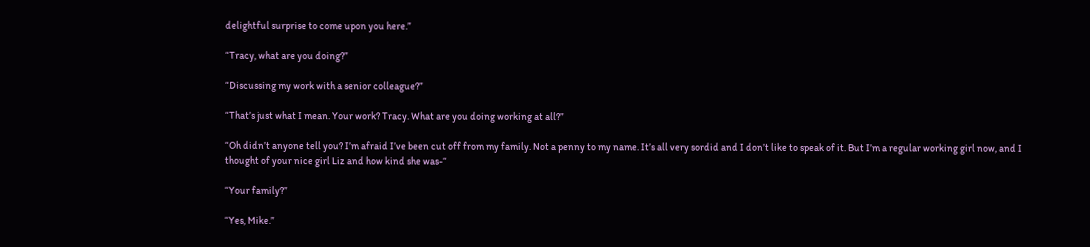delightful surprise to come upon you here.”

“Tracy, what are you doing?”

“Discussing my work with a senior colleague?”

“That’s just what I mean. Your work? Tracy. What are you doing working at all?”

“Oh didn’t anyone tell you? I’m afraid I’ve been cut off from my family. Not a penny to my name. It’s all very sordid and I don’t like to speak of it. But I’m a regular working girl now, and I thought of your nice girl Liz and how kind she was-“

“Your family?”

“Yes, Mike.”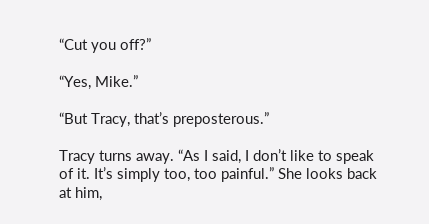“Cut you off?”

“Yes, Mike.”

“But Tracy, that’s preposterous.”

Tracy turns away. “As I said, I don’t like to speak of it. It’s simply too, too painful.” She looks back at him,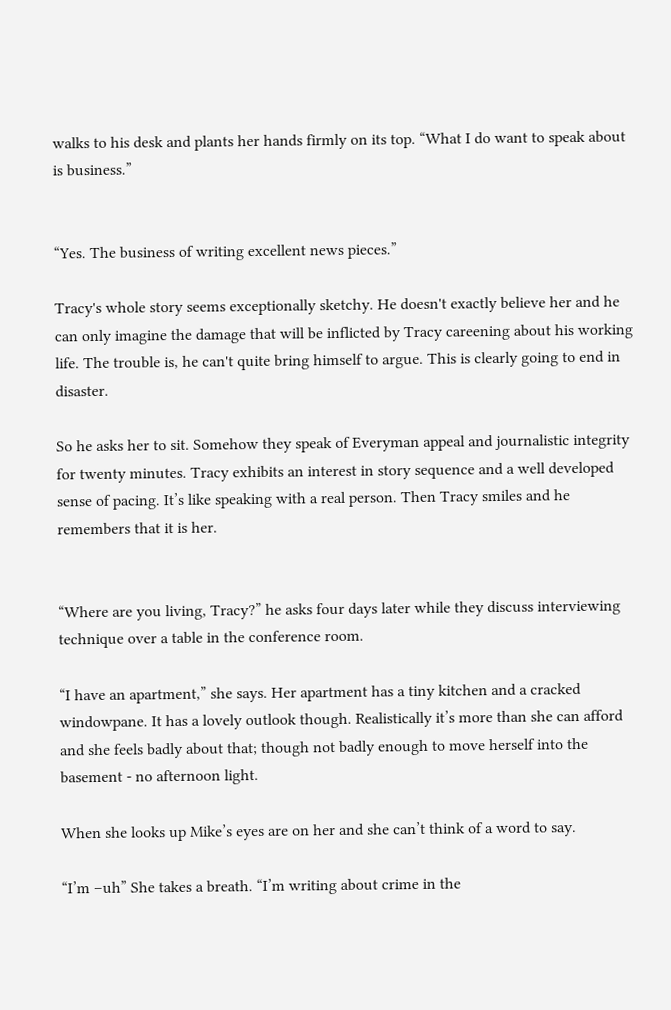walks to his desk and plants her hands firmly on its top. “What I do want to speak about is business.”


“Yes. The business of writing excellent news pieces.”

Tracy's whole story seems exceptionally sketchy. He doesn't exactly believe her and he can only imagine the damage that will be inflicted by Tracy careening about his working life. The trouble is, he can't quite bring himself to argue. This is clearly going to end in disaster.

So he asks her to sit. Somehow they speak of Everyman appeal and journalistic integrity for twenty minutes. Tracy exhibits an interest in story sequence and a well developed sense of pacing. It’s like speaking with a real person. Then Tracy smiles and he remembers that it is her.


“Where are you living, Tracy?” he asks four days later while they discuss interviewing technique over a table in the conference room.

“I have an apartment,” she says. Her apartment has a tiny kitchen and a cracked windowpane. It has a lovely outlook though. Realistically it’s more than she can afford and she feels badly about that; though not badly enough to move herself into the basement - no afternoon light.

When she looks up Mike’s eyes are on her and she can’t think of a word to say.

“I’m –uh” She takes a breath. “I’m writing about crime in the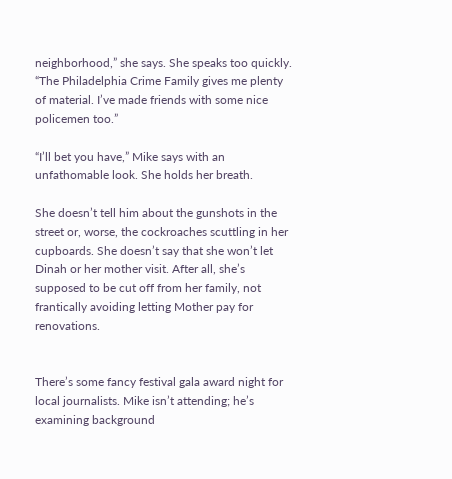neighborhood,” she says. She speaks too quickly. “The Philadelphia Crime Family gives me plenty of material. I’ve made friends with some nice policemen too.”

“I’ll bet you have,” Mike says with an unfathomable look. She holds her breath.

She doesn’t tell him about the gunshots in the street or, worse, the cockroaches scuttling in her cupboards. She doesn’t say that she won’t let Dinah or her mother visit. After all, she’s supposed to be cut off from her family, not frantically avoiding letting Mother pay for renovations.


There’s some fancy festival gala award night for local journalists. Mike isn’t attending; he’s examining background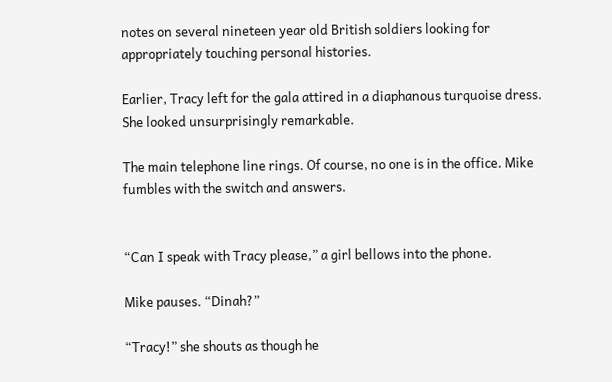notes on several nineteen year old British soldiers looking for appropriately touching personal histories.

Earlier, Tracy left for the gala attired in a diaphanous turquoise dress. She looked unsurprisingly remarkable.

The main telephone line rings. Of course, no one is in the office. Mike fumbles with the switch and answers.


“Can I speak with Tracy please,” a girl bellows into the phone.

Mike pauses. “Dinah?”

“Tracy!” she shouts as though he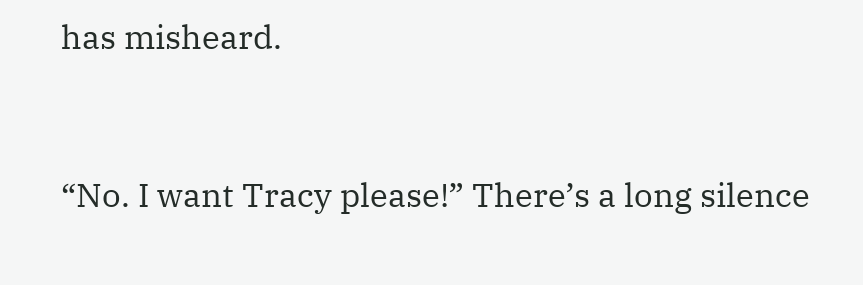has misheard.


“No. I want Tracy please!” There’s a long silence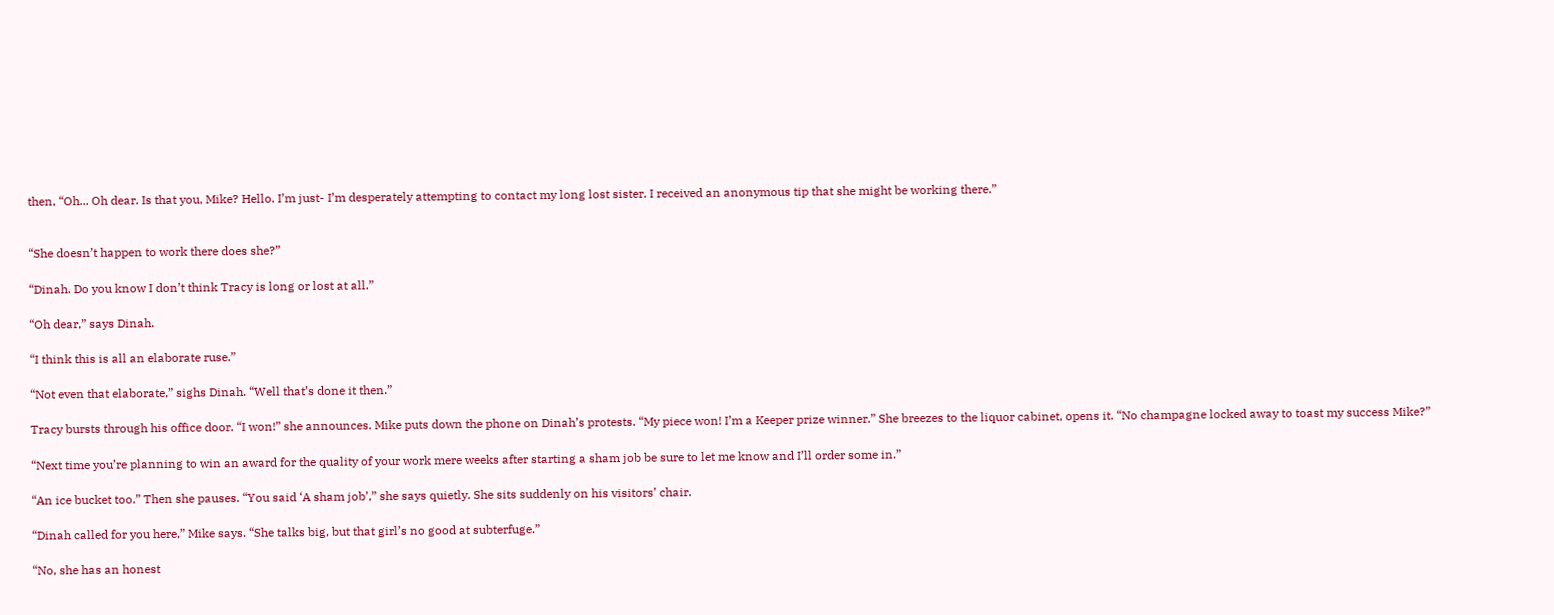then, “Oh... Oh dear. Is that you, Mike? Hello. I’m just- I’m desperately attempting to contact my long lost sister. I received an anonymous tip that she might be working there.”


“She doesn’t happen to work there does she?”

“Dinah. Do you know I don’t think Tracy is long or lost at all.”

“Oh dear,” says Dinah.

“I think this is all an elaborate ruse.”

“Not even that elaborate,” sighs Dinah. “Well that’s done it then.”

Tracy bursts through his office door. “I won!” she announces. Mike puts down the phone on Dinah’s protests. “My piece won! I’m a Keeper prize winner.” She breezes to the liquor cabinet, opens it. “No champagne locked away to toast my success Mike?”

“Next time you’re planning to win an award for the quality of your work mere weeks after starting a sham job be sure to let me know and I’ll order some in.”

“An ice bucket too.” Then she pauses. “You said ‘A sham job’,” she says quietly. She sits suddenly on his visitors’ chair.

“Dinah called for you here,” Mike says. “She talks big, but that girl’s no good at subterfuge.”

“No, she has an honest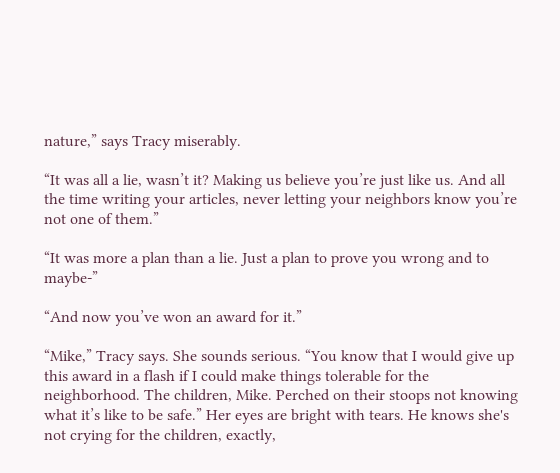nature,” says Tracy miserably.

“It was all a lie, wasn’t it? Making us believe you’re just like us. And all the time writing your articles, never letting your neighbors know you’re not one of them.”

“It was more a plan than a lie. Just a plan to prove you wrong and to maybe-”

“And now you’ve won an award for it.”

“Mike,” Tracy says. She sounds serious. “You know that I would give up this award in a flash if I could make things tolerable for the neighborhood. The children, Mike. Perched on their stoops not knowing what it’s like to be safe.” Her eyes are bright with tears. He knows she's not crying for the children, exactly,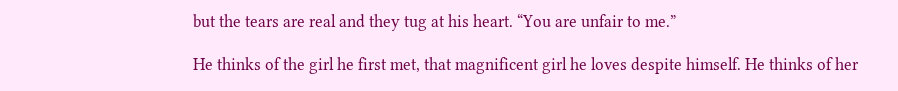but the tears are real and they tug at his heart. “You are unfair to me.”

He thinks of the girl he first met, that magnificent girl he loves despite himself. He thinks of her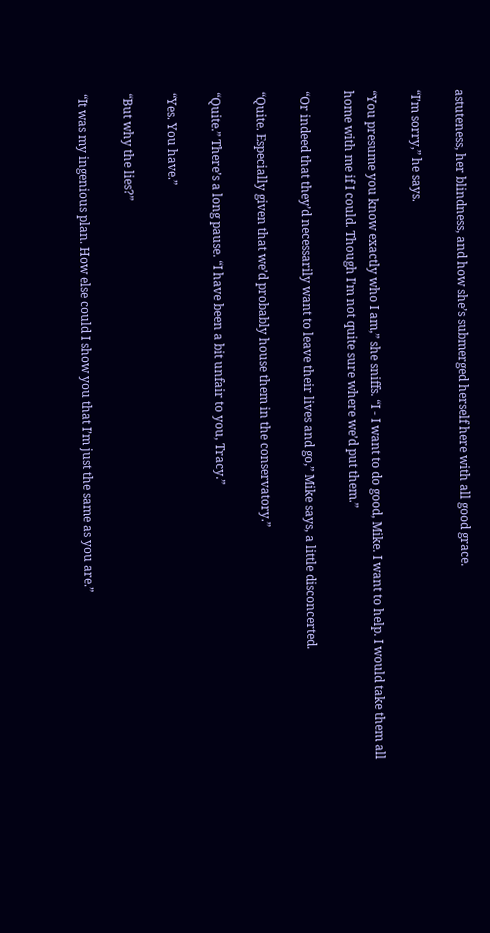astuteness, her blindness, and how she’s submerged herself here with all good grace.

“I’m sorry,” he says.

“You presume you know exactly who I am,” she sniffs. “I - I want to do good, Mike. I want to help. I would take them all home with me if I could. Though I’m not quite sure where we’d put them.”

“Or indeed that they’d necessarily want to leave their lives and go,” Mike says, a little disconcerted.

“Quite. Especially given that we’d probably house them in the conservatory.”

“Quite.” There’s a long pause. “I have been a bit unfair to you, Tracy.”

“Yes. You have.”

“But why the lies?”

“It was my ingenious plan. How else could I show you that I’m just the same as you are.”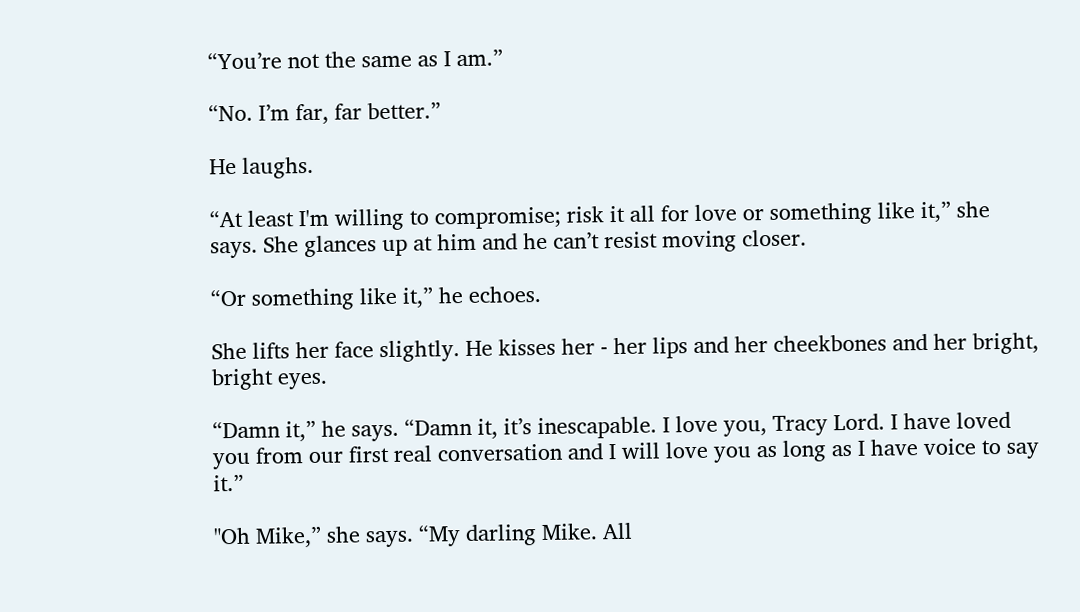“You’re not the same as I am.”

“No. I’m far, far better.”

He laughs.

“At least I'm willing to compromise; risk it all for love or something like it,” she says. She glances up at him and he can’t resist moving closer.

“Or something like it,” he echoes.

She lifts her face slightly. He kisses her - her lips and her cheekbones and her bright, bright eyes.

“Damn it,” he says. “Damn it, it’s inescapable. I love you, Tracy Lord. I have loved you from our first real conversation and I will love you as long as I have voice to say it.”

"Oh Mike,” she says. “My darling Mike. All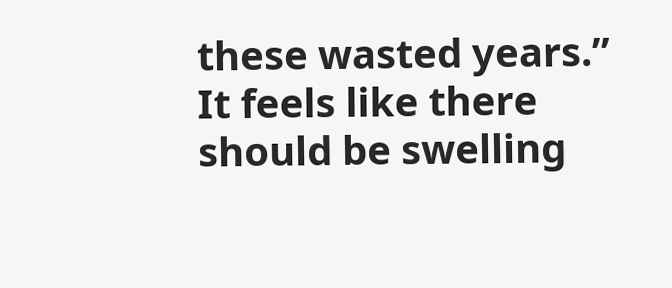these wasted years.” It feels like there should be swelling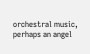orchestral music, perhaps an angel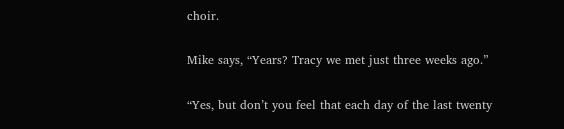choir.

Mike says, “Years? Tracy we met just three weeks ago.”

“Yes, but don’t you feel that each day of the last twenty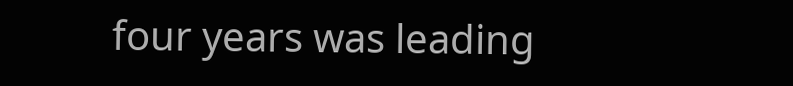four years was leading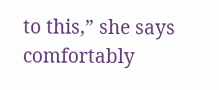to this,” she says comfortably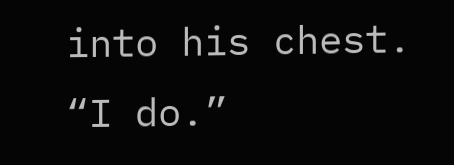into his chest. “I do.”